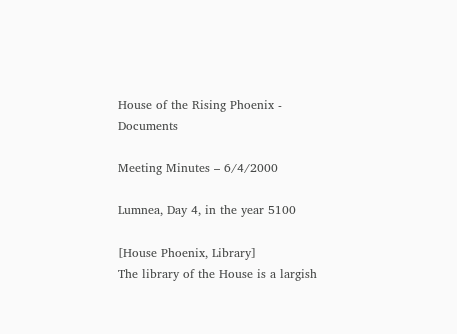House of the Rising Phoenix - Documents

Meeting Minutes – 6/4/2000

Lumnea, Day 4, in the year 5100

[House Phoenix, Library]
The library of the House is a largish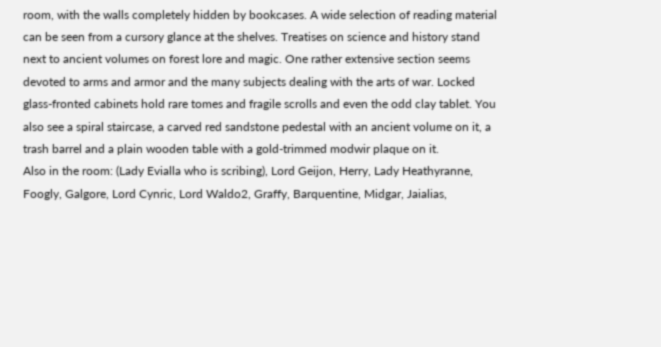room, with the walls completely hidden by bookcases. A wide selection of reading material can be seen from a cursory glance at the shelves. Treatises on science and history stand next to ancient volumes on forest lore and magic. One rather extensive section seems devoted to arms and armor and the many subjects dealing with the arts of war. Locked glass-fronted cabinets hold rare tomes and fragile scrolls and even the odd clay tablet. You also see a spiral staircase, a carved red sandstone pedestal with an ancient volume on it, a trash barrel and a plain wooden table with a gold-trimmed modwir plaque on it.
Also in the room: (Lady Evialla who is scribing), Lord Geijon, Herry, Lady Heathyranne, Foogly, Galgore, Lord Cynric, Lord Waldo2, Graffy, Barquentine, Midgar, Jaialias,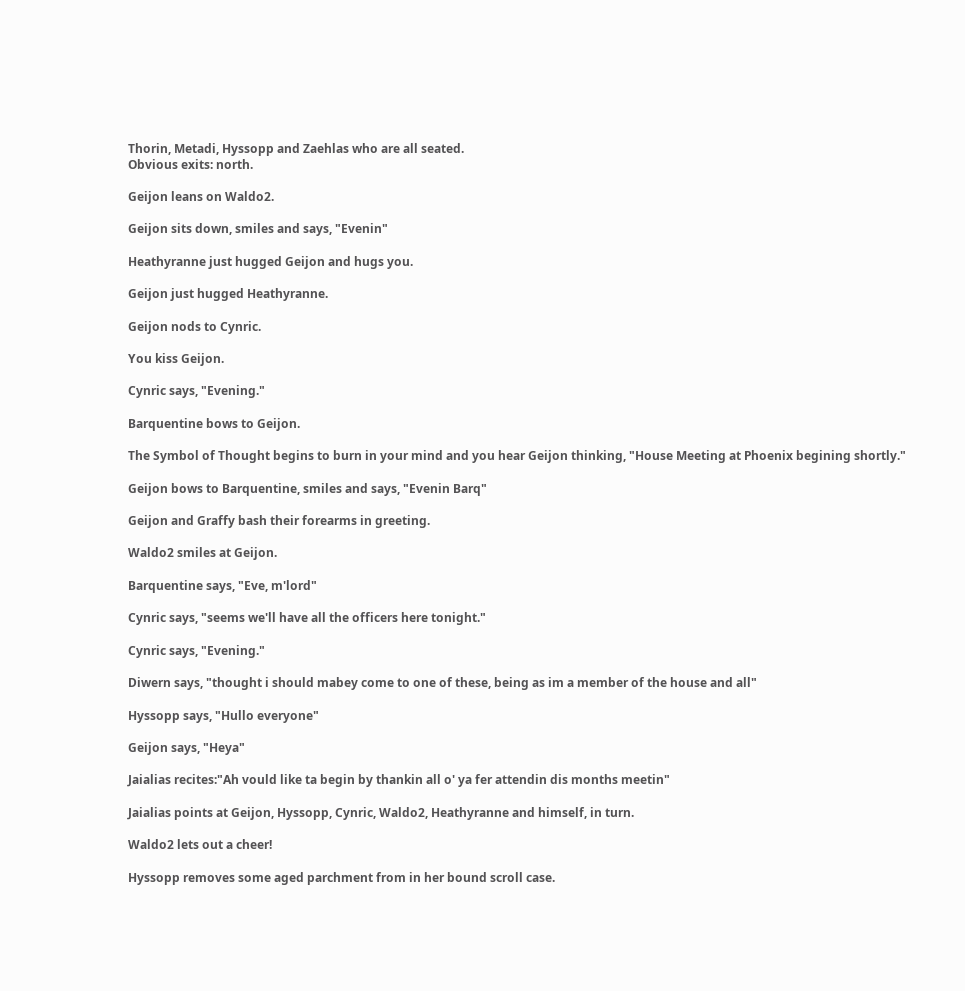Thorin, Metadi, Hyssopp and Zaehlas who are all seated.
Obvious exits: north.

Geijon leans on Waldo2.

Geijon sits down, smiles and says, "Evenin"

Heathyranne just hugged Geijon and hugs you.

Geijon just hugged Heathyranne.

Geijon nods to Cynric.

You kiss Geijon.

Cynric says, "Evening."

Barquentine bows to Geijon.

The Symbol of Thought begins to burn in your mind and you hear Geijon thinking, "House Meeting at Phoenix begining shortly."

Geijon bows to Barquentine, smiles and says, "Evenin Barq"

Geijon and Graffy bash their forearms in greeting.

Waldo2 smiles at Geijon.

Barquentine says, "Eve, m'lord"

Cynric says, "seems we'll have all the officers here tonight."

Cynric says, "Evening."

Diwern says, "thought i should mabey come to one of these, being as im a member of the house and all"

Hyssopp says, "Hullo everyone"

Geijon says, "Heya"

Jaialias recites:"Ah vould like ta begin by thankin all o' ya fer attendin dis months meetin"

Jaialias points at Geijon, Hyssopp, Cynric, Waldo2, Heathyranne and himself, in turn.

Waldo2 lets out a cheer!

Hyssopp removes some aged parchment from in her bound scroll case.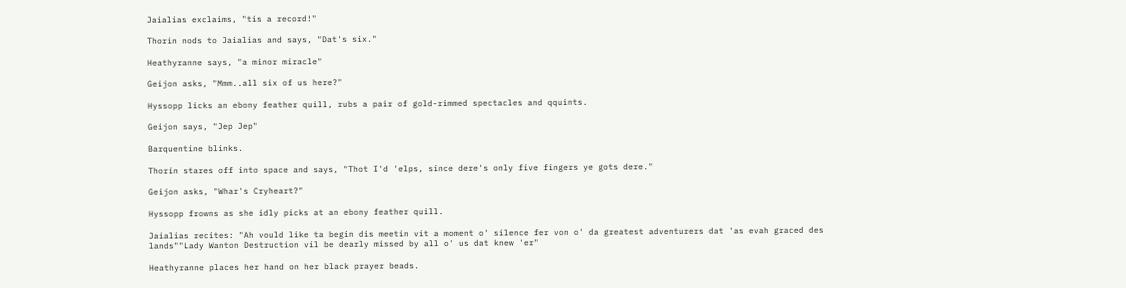Jaialias exclaims, "tis a record!"

Thorin nods to Jaialias and says, "Dat's six."

Heathyranne says, "a minor miracle"

Geijon asks, "Mmm..all six of us here?"

Hyssopp licks an ebony feather quill, rubs a pair of gold-rimmed spectacles and qquints.

Geijon says, "Jep Jep"

Barquentine blinks.

Thorin stares off into space and says, "Thot I'd 'elps, since dere's only five fingers ye gots dere."

Geijon asks, "Whar's Cryheart?"

Hyssopp frowns as she idly picks at an ebony feather quill.

Jaialias recites: "Ah vould like ta begin dis meetin vit a moment o' silence fer von o' da greatest adventurers dat 'as evah graced des lands""Lady Wanton Destruction vil be dearly missed by all o' us dat knew 'er"

Heathyranne places her hand on her black prayer beads.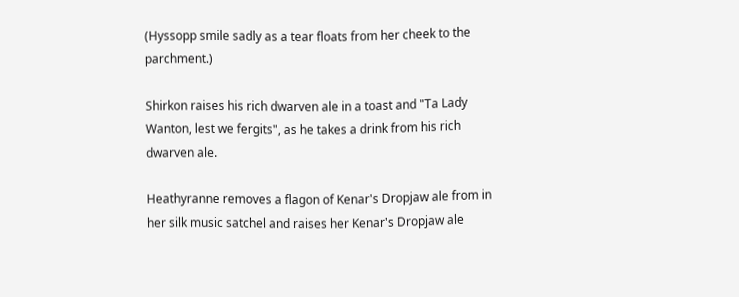(Hyssopp smile sadly as a tear floats from her cheek to the parchment.)

Shirkon raises his rich dwarven ale in a toast and "Ta Lady Wanton, lest we fergits", as he takes a drink from his rich dwarven ale.

Heathyranne removes a flagon of Kenar's Dropjaw ale from in her silk music satchel and raises her Kenar's Dropjaw ale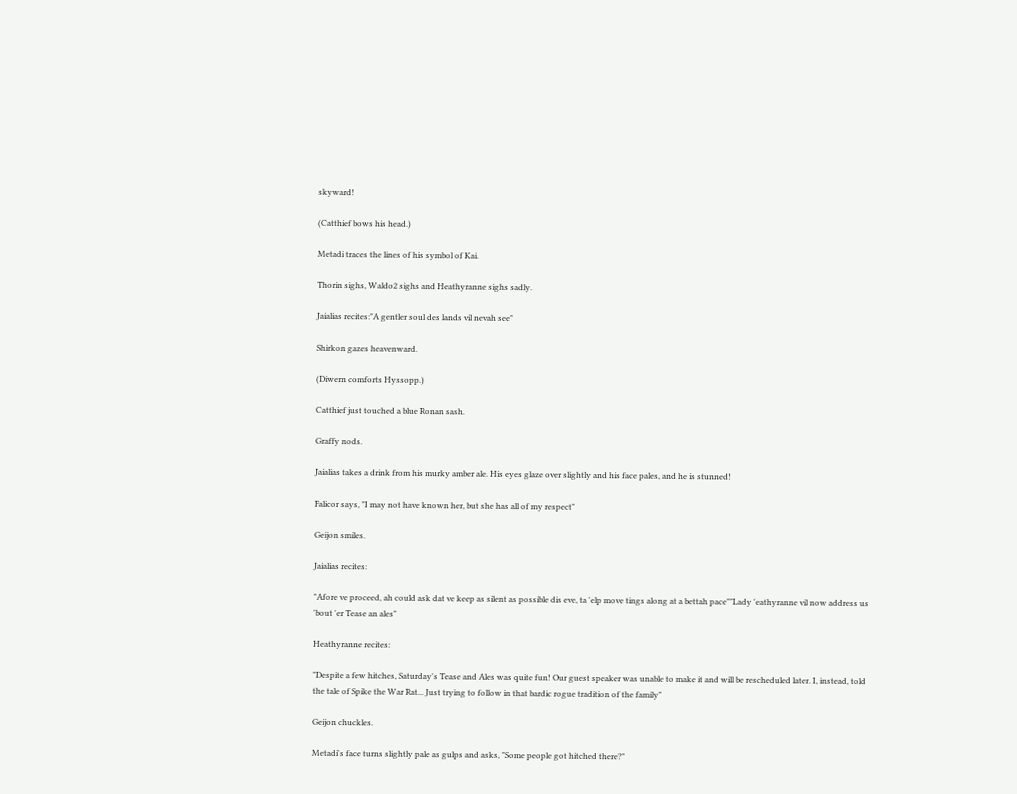skyward!

(Catthief bows his head.)

Metadi traces the lines of his symbol of Kai.

Thorin sighs, Waldo2 sighs and Heathyranne sighs sadly.

Jaialias recites:"A gentler soul des lands vil nevah see"

Shirkon gazes heavenward.

(Diwern comforts Hyssopp.)

Catthief just touched a blue Ronan sash.

Graffy nods.

Jaialias takes a drink from his murky amber ale. His eyes glaze over slightly and his face pales, and he is stunned!

Falicor says, "I may not have known her, but she has all of my respect"

Geijon smiles.

Jaialias recites:

"Afore ve proceed, ah could ask dat ve keep as silent as possible dis eve, ta 'elp move tings along at a bettah pace""Lady 'eathyranne vil now address us 'bout 'er Tease an ales"

Heathyranne recites:

"Despite a few hitches, Saturday's Tease and Ales was quite fun! Our guest speaker was unable to make it and will be rescheduled later. I, instead, told the tale of Spike the War Rat... Just trying to follow in that bardic rogue tradition of the family"

Geijon chuckles.

Metadi's face turns slightly pale as gulps and asks, "Some people got hitched there?"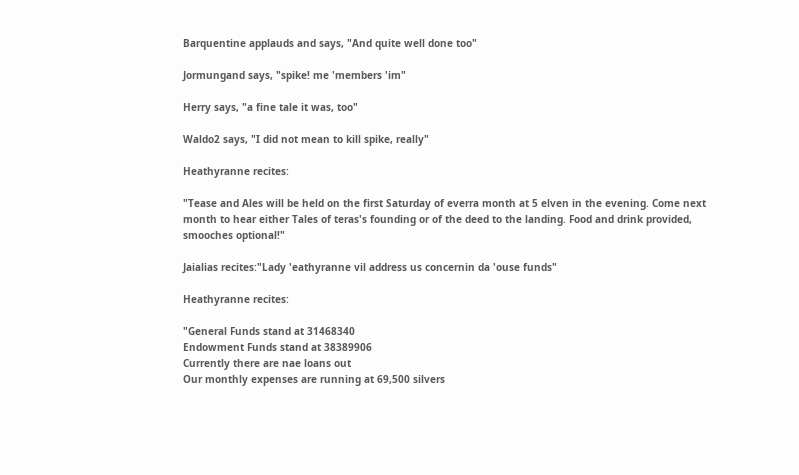Barquentine applauds and says, "And quite well done too"

Jormungand says, "spike! me 'members 'im"

Herry says, "a fine tale it was, too"

Waldo2 says, "I did not mean to kill spike, really"

Heathyranne recites:

"Tease and Ales will be held on the first Saturday of everra month at 5 elven in the evening. Come next month to hear either Tales of teras's founding or of the deed to the landing. Food and drink provided, smooches optional!"

Jaialias recites:"Lady 'eathyranne vil address us concernin da 'ouse funds"

Heathyranne recites:

"General Funds stand at 31468340
Endowment Funds stand at 38389906
Currently there are nae loans out
Our monthly expenses are running at 69,500 silvers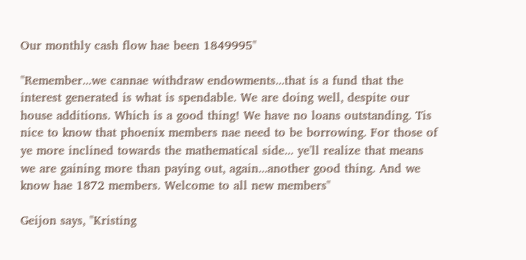Our monthly cash flow hae been 1849995"

"Remember...we cannae withdraw endowments...that is a fund that the interest generated is what is spendable. We are doing well, despite our house additions. Which is a good thing! We have no loans outstanding. Tis nice to know that phoenix members nae need to be borrowing. For those of ye more inclined towards the mathematical side... ye'll realize that means we are gaining more than paying out, again...another good thing. And we know hae 1872 members. Welcome to all new members"

Geijon says, "Kristing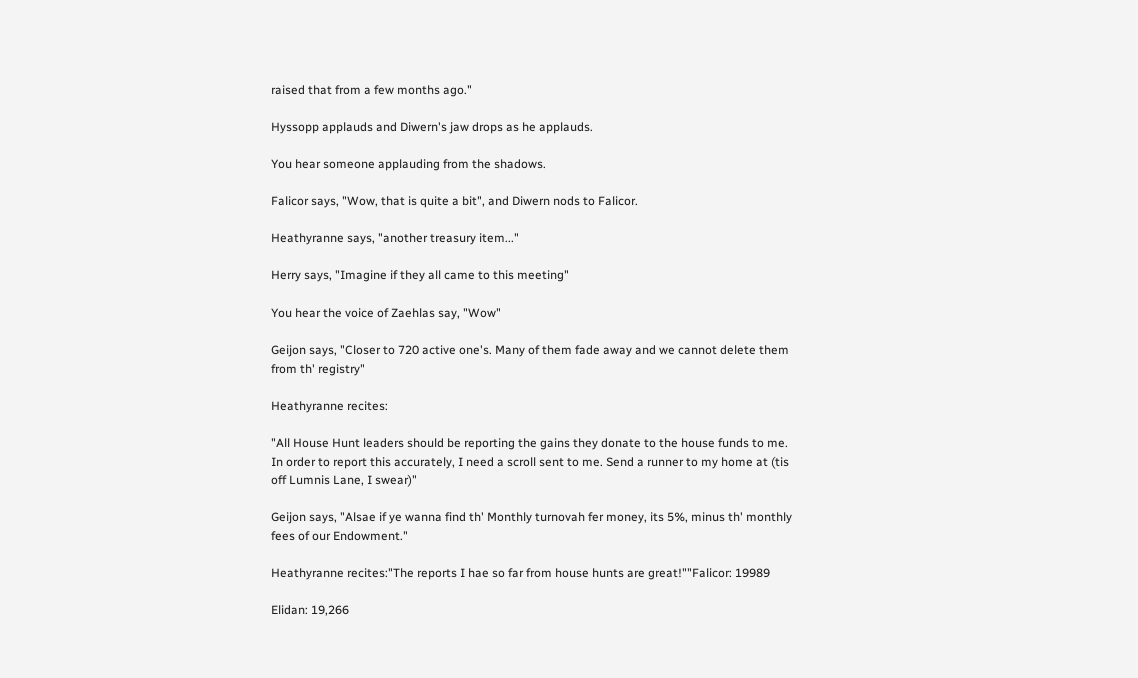raised that from a few months ago."

Hyssopp applauds and Diwern's jaw drops as he applauds.

You hear someone applauding from the shadows.

Falicor says, "Wow, that is quite a bit", and Diwern nods to Falicor.

Heathyranne says, "another treasury item..."

Herry says, "Imagine if they all came to this meeting"

You hear the voice of Zaehlas say, "Wow"

Geijon says, "Closer to 720 active one's. Many of them fade away and we cannot delete them from th' registry"

Heathyranne recites:

"All House Hunt leaders should be reporting the gains they donate to the house funds to me. In order to report this accurately, I need a scroll sent to me. Send a runner to my home at (tis off Lumnis Lane, I swear)"

Geijon says, "Alsae if ye wanna find th' Monthly turnovah fer money, its 5%, minus th' monthly fees of our Endowment."

Heathyranne recites:"The reports I hae so far from house hunts are great!""Falicor: 19989

Elidan: 19,266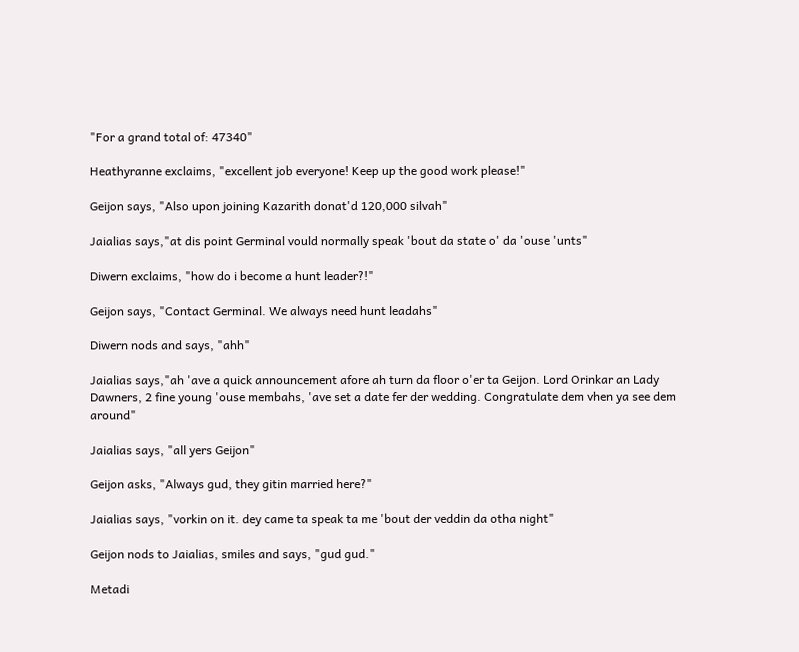"For a grand total of: 47340"

Heathyranne exclaims, "excellent job everyone! Keep up the good work please!"

Geijon says, "Also upon joining Kazarith donat'd 120,000 silvah"

Jaialias says,"at dis point Germinal vould normally speak 'bout da state o' da 'ouse 'unts"

Diwern exclaims, "how do i become a hunt leader?!"

Geijon says, "Contact Germinal. We always need hunt leadahs"

Diwern nods and says, "ahh"

Jaialias says,"ah 'ave a quick announcement afore ah turn da floor o'er ta Geijon. Lord Orinkar an Lady Dawners, 2 fine young 'ouse membahs, 'ave set a date fer der wedding. Congratulate dem vhen ya see dem around"

Jaialias says, "all yers Geijon"

Geijon asks, "Always gud, they gitin married here?"

Jaialias says, "vorkin on it. dey came ta speak ta me 'bout der veddin da otha night"

Geijon nods to Jaialias, smiles and says, "gud gud."

Metadi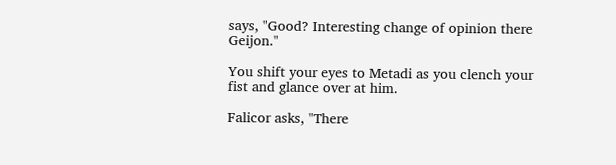says, "Good? Interesting change of opinion there Geijon."

You shift your eyes to Metadi as you clench your fist and glance over at him.

Falicor asks, "There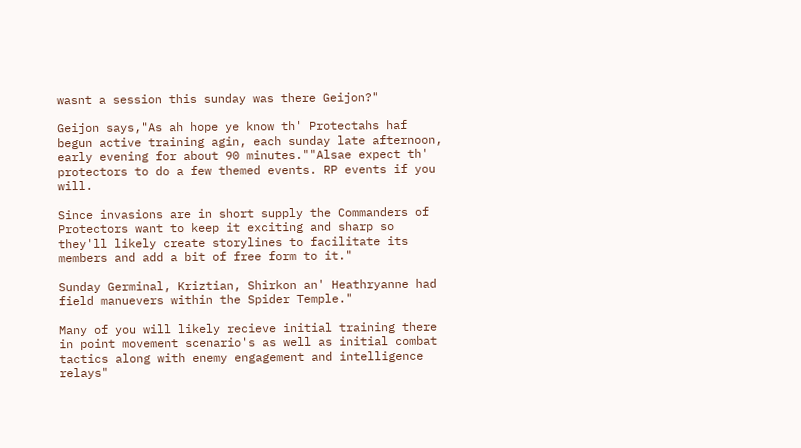wasnt a session this sunday was there Geijon?"

Geijon says,"As ah hope ye know th' Protectahs haf begun active training agin, each sunday late afternoon, early evening for about 90 minutes.""Alsae expect th' protectors to do a few themed events. RP events if you will.

Since invasions are in short supply the Commanders of Protectors want to keep it exciting and sharp so they'll likely create storylines to facilitate its members and add a bit of free form to it."

Sunday Germinal, Kriztian, Shirkon an' Heathryanne had field manuevers within the Spider Temple."

Many of you will likely recieve initial training there in point movement scenario's as well as initial combat tactics along with enemy engagement and intelligence relays"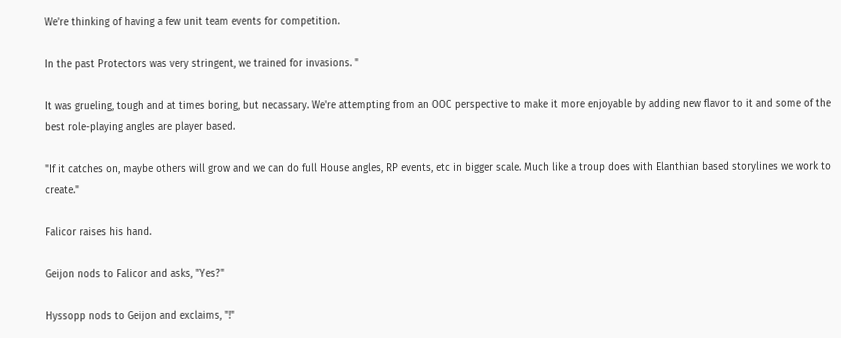We're thinking of having a few unit team events for competition.

In the past Protectors was very stringent, we trained for invasions. "

It was grueling, tough and at times boring, but necassary. We're attempting from an OOC perspective to make it more enjoyable by adding new flavor to it and some of the best role-playing angles are player based.

"If it catches on, maybe others will grow and we can do full House angles, RP events, etc in bigger scale. Much like a troup does with Elanthian based storylines we work to create."

Falicor raises his hand.

Geijon nods to Falicor and asks, "Yes?"

Hyssopp nods to Geijon and exclaims, "!"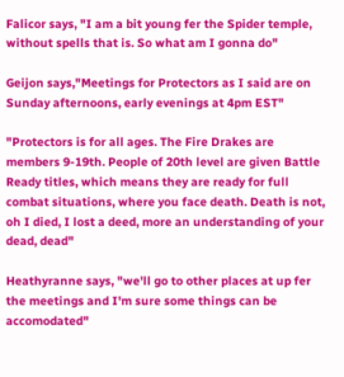Falicor says, "I am a bit young fer the Spider temple, without spells that is. So what am I gonna do"

Geijon says,"Meetings for Protectors as I said are on Sunday afternoons, early evenings at 4pm EST"

"Protectors is for all ages. The Fire Drakes are members 9-19th. People of 20th level are given Battle Ready titles, which means they are ready for full combat situations, where you face death. Death is not, oh I died, I lost a deed, more an understanding of your dead, dead"

Heathyranne says, "we'll go to other places at up fer the meetings and I'm sure some things can be accomodated"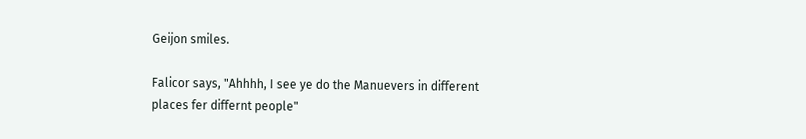Geijon smiles.

Falicor says, "Ahhhh, I see ye do the Manuevers in different places fer differnt people"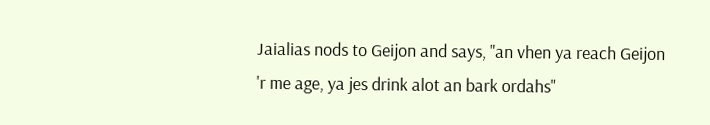Jaialias nods to Geijon and says, "an vhen ya reach Geijon 'r me age, ya jes drink alot an bark ordahs"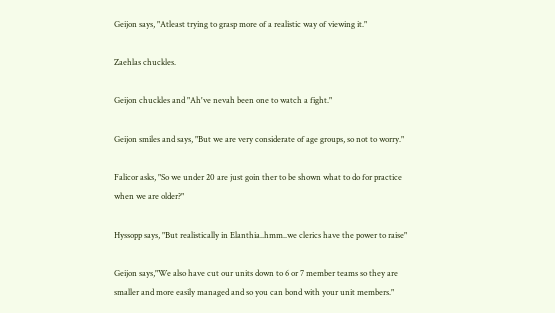Geijon says, "Atleast trying to grasp more of a realistic way of viewing it."

Zaehlas chuckles.

Geijon chuckles and "Ah've nevah been one to watch a fight."

Geijon smiles and says, "But we are very considerate of age groups, so not to worry."

Falicor asks, "So we under 20 are just goin ther to be shown what to do for practice when we are older?"

Hyssopp says, "But realistically in Elanthia..hmm..we clerics have the power to raise"

Geijon says,"We also have cut our units down to 6 or 7 member teams so they are smaller and more easily managed and so you can bond with your unit members."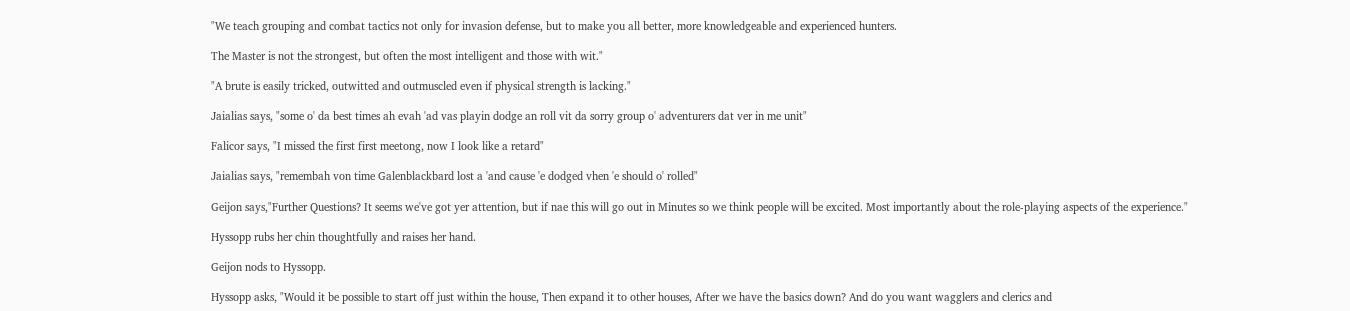"We teach grouping and combat tactics not only for invasion defense, but to make you all better, more knowledgeable and experienced hunters.

The Master is not the strongest, but often the most intelligent and those with wit."

"A brute is easily tricked, outwitted and outmuscled even if physical strength is lacking."

Jaialias says, "some o' da best times ah evah 'ad vas playin dodge an roll vit da sorry group o' adventurers dat ver in me unit"

Falicor says, "I missed the first first meetong, now I look like a retard"

Jaialias says, "remembah von time Galenblackbard lost a 'and cause 'e dodged vhen 'e should o' rolled"

Geijon says,"Further Questions? It seems we've got yer attention, but if nae this will go out in Minutes so we think people will be excited. Most importantly about the role-playing aspects of the experience."

Hyssopp rubs her chin thoughtfully and raises her hand.

Geijon nods to Hyssopp.

Hyssopp asks, "Would it be possible to start off just within the house, Then expand it to other houses, After we have the basics down? And do you want wagglers and clerics and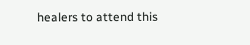healers to attend this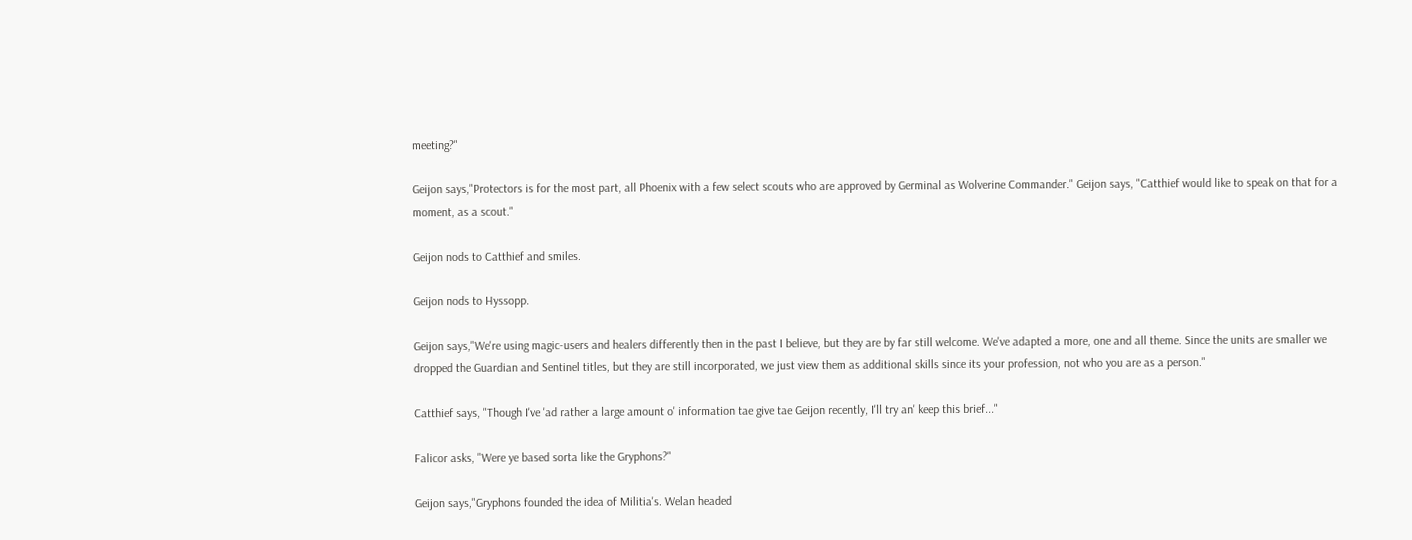meeting?"

Geijon says,"Protectors is for the most part, all Phoenix with a few select scouts who are approved by Germinal as Wolverine Commander." Geijon says, "Catthief would like to speak on that for a moment, as a scout."

Geijon nods to Catthief and smiles.

Geijon nods to Hyssopp.

Geijon says,"We're using magic-users and healers differently then in the past I believe, but they are by far still welcome. We've adapted a more, one and all theme. Since the units are smaller we dropped the Guardian and Sentinel titles, but they are still incorporated, we just view them as additional skills since its your profession, not who you are as a person."

Catthief says, "Though I've 'ad rather a large amount o' information tae give tae Geijon recently, I'll try an' keep this brief..."

Falicor asks, "Were ye based sorta like the Gryphons?"

Geijon says,"Gryphons founded the idea of Militia's. Welan headed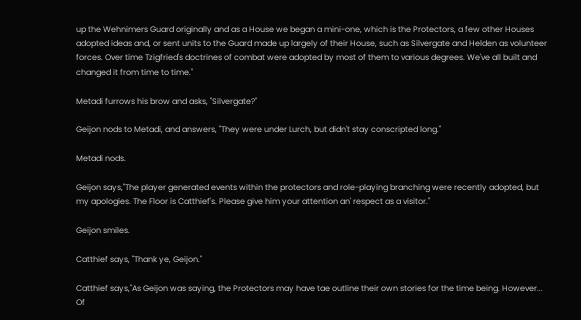up the Wehnimers Guard originally and as a House we began a mini-one, which is the Protectors, a few other Houses adopted ideas and, or sent units to the Guard made up largely of their House, such as Silvergate and Helden as volunteer forces. Over time Tzigfried's doctrines of combat were adopted by most of them to various degrees. We've all built and changed it from time to time."

Metadi furrows his brow and asks, "Silvergate?"

Geijon nods to Metadi, and answers, "They were under Lurch, but didn't stay conscripted long."

Metadi nods.

Geijon says,"The player generated events within the protectors and role-playing branching were recently adopted, but my apologies. The Floor is Catthief's. Please give him your attention an' respect as a visitor."

Geijon smiles.

Catthief says, "Thank ye, Geijon."

Catthief says,"As Geijon was saying, the Protectors may have tae outline their own stories for the time being. However... Of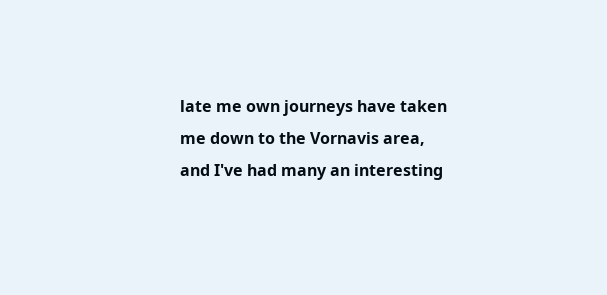late me own journeys have taken me down to the Vornavis area, and I've had many an interesting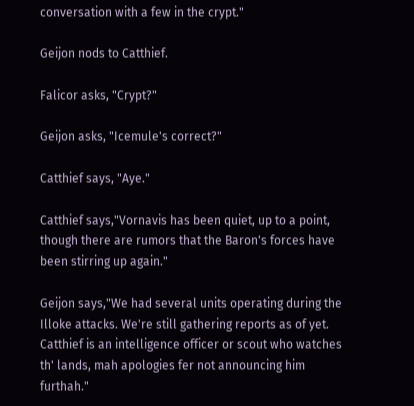conversation with a few in the crypt."

Geijon nods to Catthief.

Falicor asks, "Crypt?"

Geijon asks, "Icemule's correct?"

Catthief says, "Aye."

Catthief says,"Vornavis has been quiet, up to a point, though there are rumors that the Baron's forces have been stirring up again."

Geijon says,"We had several units operating during the Illoke attacks. We're still gathering reports as of yet. Catthief is an intelligence officer or scout who watches th' lands, mah apologies fer not announcing him furthah."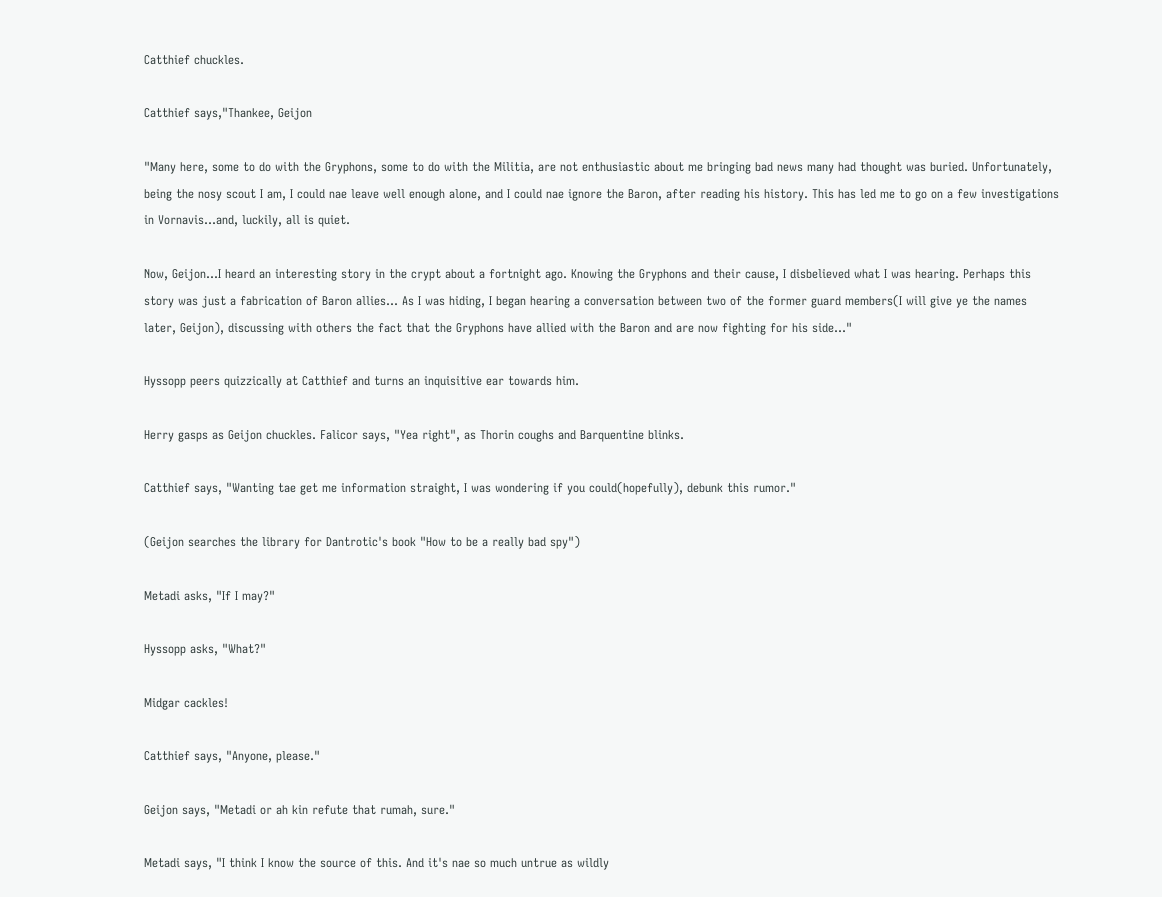Catthief chuckles.

Catthief says,"Thankee, Geijon

"Many here, some to do with the Gryphons, some to do with the Militia, are not enthusiastic about me bringing bad news many had thought was buried. Unfortunately, being the nosy scout I am, I could nae leave well enough alone, and I could nae ignore the Baron, after reading his history. This has led me to go on a few investigations in Vornavis...and, luckily, all is quiet.

Now, Geijon...I heard an interesting story in the crypt about a fortnight ago. Knowing the Gryphons and their cause, I disbelieved what I was hearing. Perhaps this story was just a fabrication of Baron allies... As I was hiding, I began hearing a conversation between two of the former guard members(I will give ye the names later, Geijon), discussing with others the fact that the Gryphons have allied with the Baron and are now fighting for his side..."

Hyssopp peers quizzically at Catthief and turns an inquisitive ear towards him.

Herry gasps as Geijon chuckles. Falicor says, "Yea right", as Thorin coughs and Barquentine blinks.

Catthief says, "Wanting tae get me information straight, I was wondering if you could(hopefully), debunk this rumor."

(Geijon searches the library for Dantrotic's book "How to be a really bad spy")

Metadi asks, "If I may?"

Hyssopp asks, "What?"

Midgar cackles!

Catthief says, "Anyone, please."

Geijon says, "Metadi or ah kin refute that rumah, sure."

Metadi says, "I think I know the source of this. And it's nae so much untrue as wildly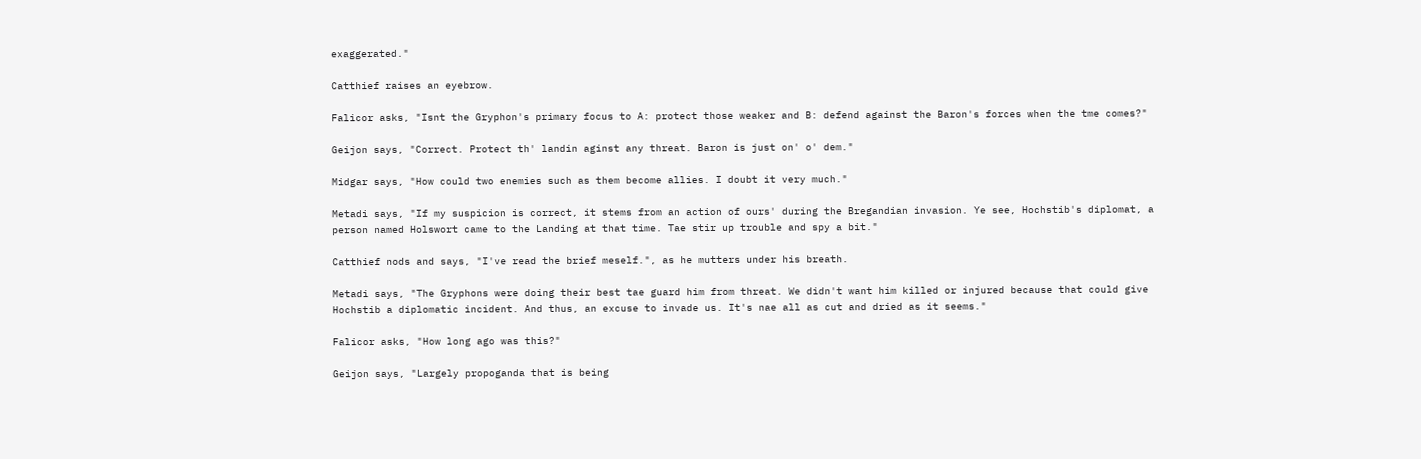exaggerated."

Catthief raises an eyebrow.

Falicor asks, "Isnt the Gryphon's primary focus to A: protect those weaker and B: defend against the Baron's forces when the tme comes?"

Geijon says, "Correct. Protect th' landin aginst any threat. Baron is just on' o' dem."

Midgar says, "How could two enemies such as them become allies. I doubt it very much."

Metadi says, "If my suspicion is correct, it stems from an action of ours' during the Bregandian invasion. Ye see, Hochstib's diplomat, a person named Holswort came to the Landing at that time. Tae stir up trouble and spy a bit."

Catthief nods and says, "I've read the brief meself.", as he mutters under his breath.

Metadi says, "The Gryphons were doing their best tae guard him from threat. We didn't want him killed or injured because that could give Hochstib a diplomatic incident. And thus, an excuse to invade us. It's nae all as cut and dried as it seems."

Falicor asks, "How long ago was this?"

Geijon says, "Largely propoganda that is being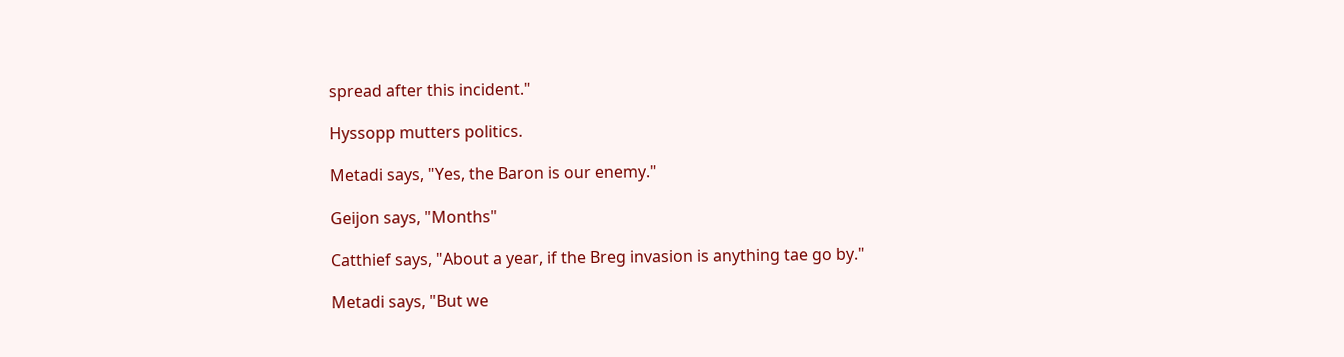spread after this incident."

Hyssopp mutters politics.

Metadi says, "Yes, the Baron is our enemy."

Geijon says, "Months"

Catthief says, "About a year, if the Breg invasion is anything tae go by."

Metadi says, "But we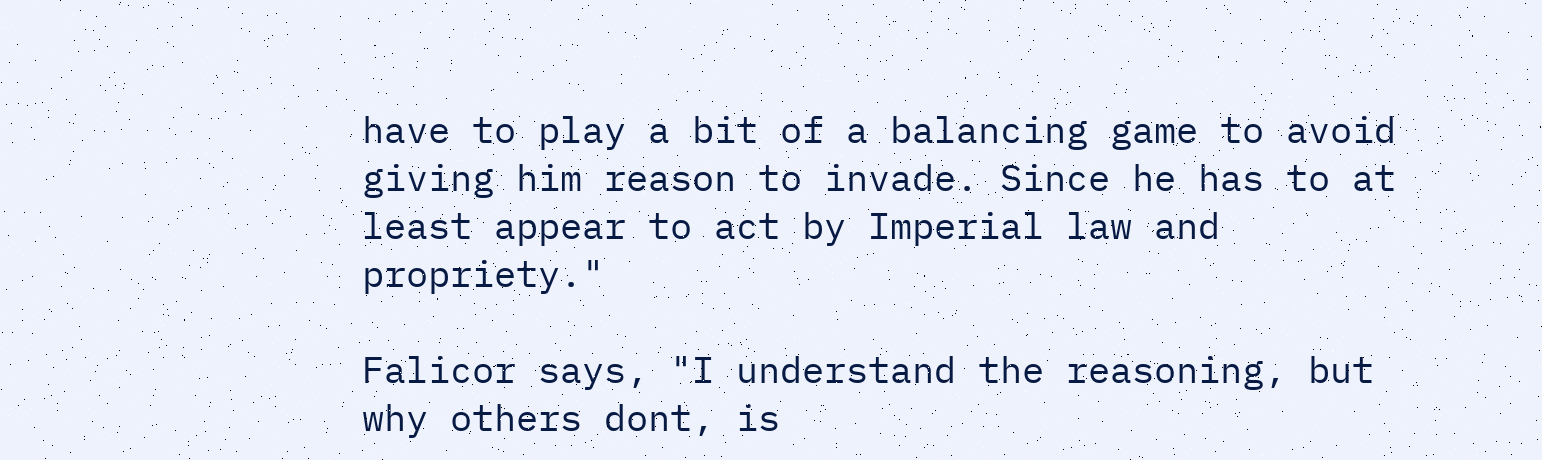have to play a bit of a balancing game to avoid giving him reason to invade. Since he has to at least appear to act by Imperial law and propriety."

Falicor says, "I understand the reasoning, but why others dont, is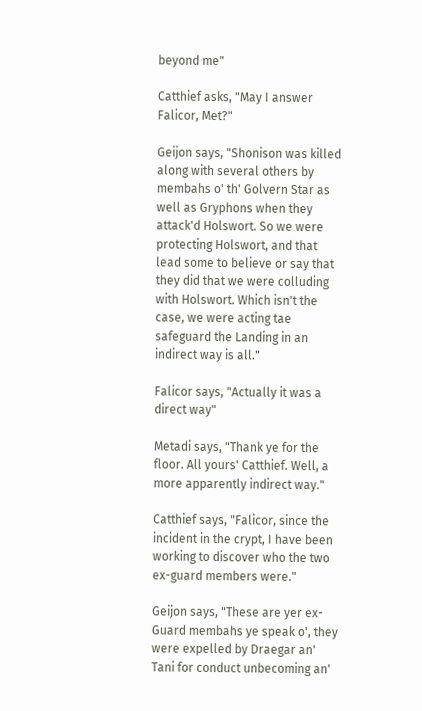beyond me"

Catthief asks, "May I answer Falicor, Met?"

Geijon says, "Shonison was killed along with several others by membahs o' th' Golvern Star as well as Gryphons when they attack'd Holswort. So we were protecting Holswort, and that lead some to believe or say that they did that we were colluding with Holswort. Which isn't the case, we were acting tae safeguard the Landing in an indirect way is all."

Falicor says, "Actually it was a direct way"

Metadi says, "Thank ye for the floor. All yours' Catthief. Well, a more apparently indirect way."

Catthief says, "Falicor, since the incident in the crypt, I have been working to discover who the two ex-guard members were."

Geijon says, "These are yer ex-Guard membahs ye speak o', they were expelled by Draegar an' Tani for conduct unbecoming an'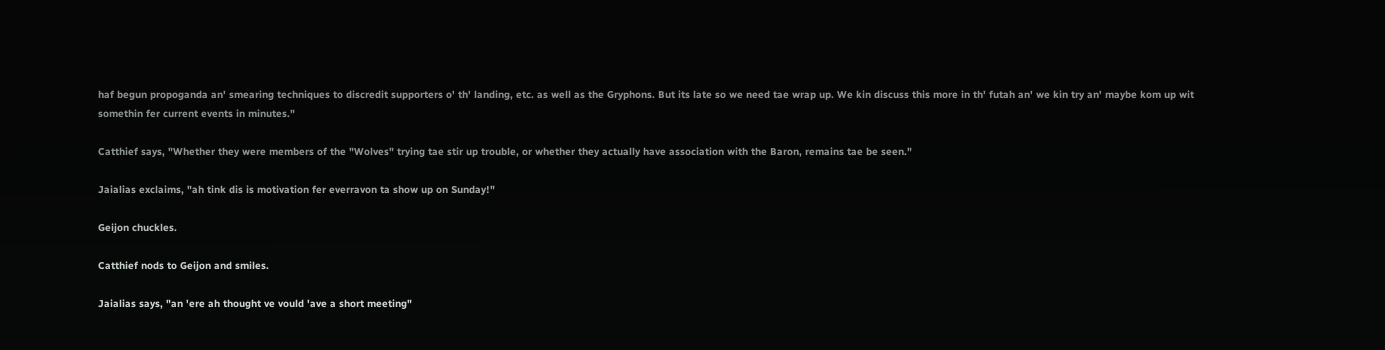haf begun propoganda an' smearing techniques to discredit supporters o' th' landing, etc. as well as the Gryphons. But its late so we need tae wrap up. We kin discuss this more in th' futah an' we kin try an' maybe kom up wit somethin fer current events in minutes."

Catthief says, "Whether they were members of the "Wolves" trying tae stir up trouble, or whether they actually have association with the Baron, remains tae be seen."

Jaialias exclaims, "ah tink dis is motivation fer everravon ta show up on Sunday!"

Geijon chuckles.

Catthief nods to Geijon and smiles.

Jaialias says, "an 'ere ah thought ve vould 'ave a short meeting"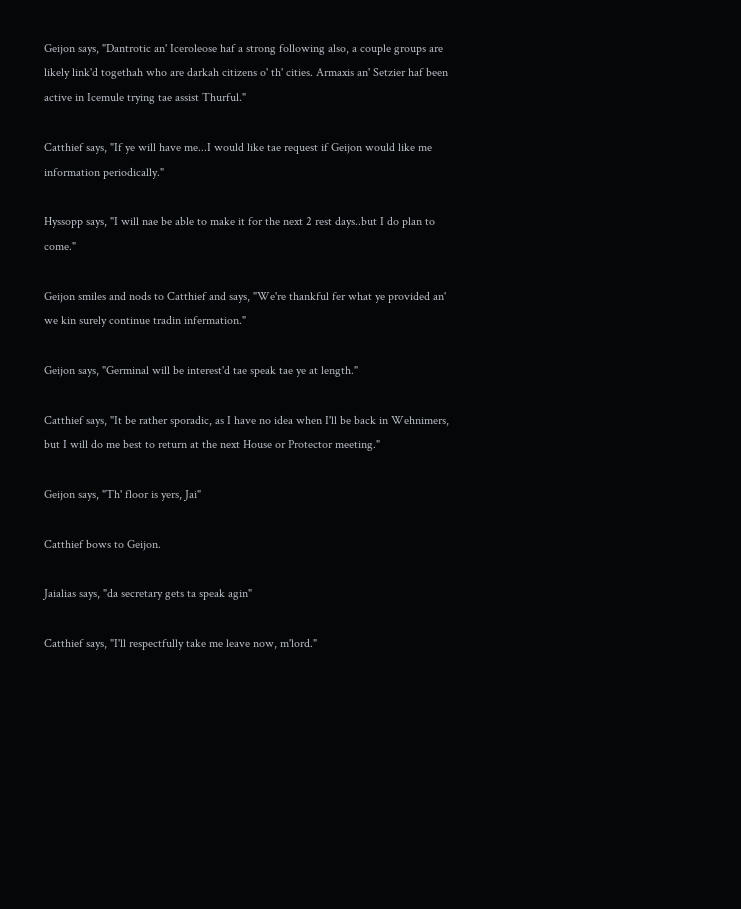Geijon says, "Dantrotic an' Iceroleose haf a strong following also, a couple groups are likely link'd togethah who are darkah citizens o' th' cities. Armaxis an' Setzier haf been active in Icemule trying tae assist Thurful."

Catthief says, "If ye will have me...I would like tae request if Geijon would like me information periodically."

Hyssopp says, "I will nae be able to make it for the next 2 rest days..but I do plan to come."

Geijon smiles and nods to Catthief and says, "We're thankful fer what ye provided an' we kin surely continue tradin infermation."

Geijon says, "Germinal will be interest'd tae speak tae ye at length."

Catthief says, "It be rather sporadic, as I have no idea when I'll be back in Wehnimers, but I will do me best to return at the next House or Protector meeting."

Geijon says, "Th' floor is yers, Jai"

Catthief bows to Geijon.

Jaialias says, "da secretary gets ta speak agin"

Catthief says, "I'll respectfully take me leave now, m'lord."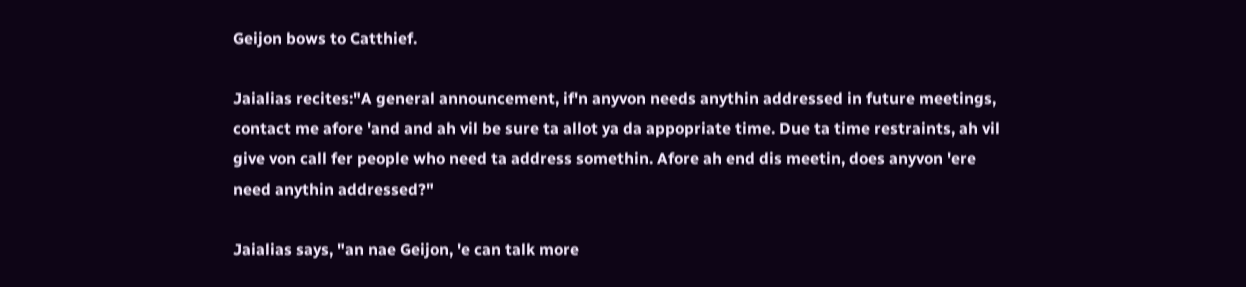Geijon bows to Catthief.

Jaialias recites:"A general announcement, if'n anyvon needs anythin addressed in future meetings, contact me afore 'and and ah vil be sure ta allot ya da appopriate time. Due ta time restraints, ah vil give von call fer people who need ta address somethin. Afore ah end dis meetin, does anyvon 'ere need anythin addressed?"

Jaialias says, "an nae Geijon, 'e can talk more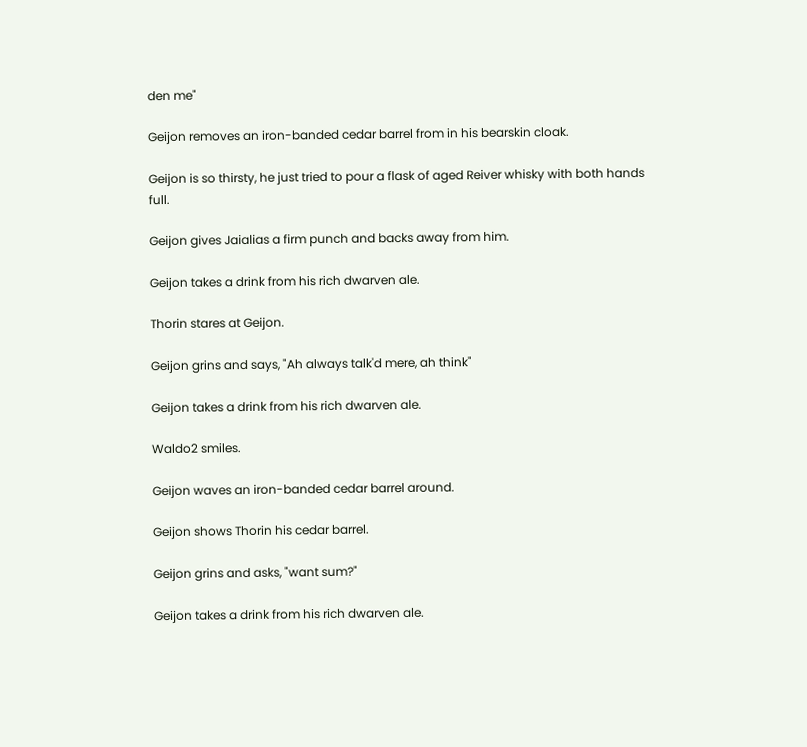den me"

Geijon removes an iron-banded cedar barrel from in his bearskin cloak.

Geijon is so thirsty, he just tried to pour a flask of aged Reiver whisky with both hands full.

Geijon gives Jaialias a firm punch and backs away from him.

Geijon takes a drink from his rich dwarven ale.

Thorin stares at Geijon.

Geijon grins and says, "Ah always talk'd mere, ah think"

Geijon takes a drink from his rich dwarven ale.

Waldo2 smiles.

Geijon waves an iron-banded cedar barrel around.

Geijon shows Thorin his cedar barrel.

Geijon grins and asks, "want sum?"

Geijon takes a drink from his rich dwarven ale.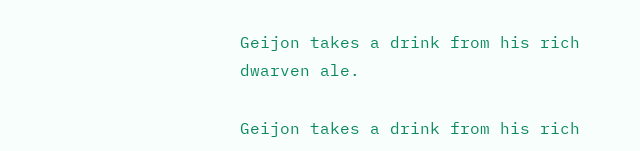Geijon takes a drink from his rich dwarven ale.

Geijon takes a drink from his rich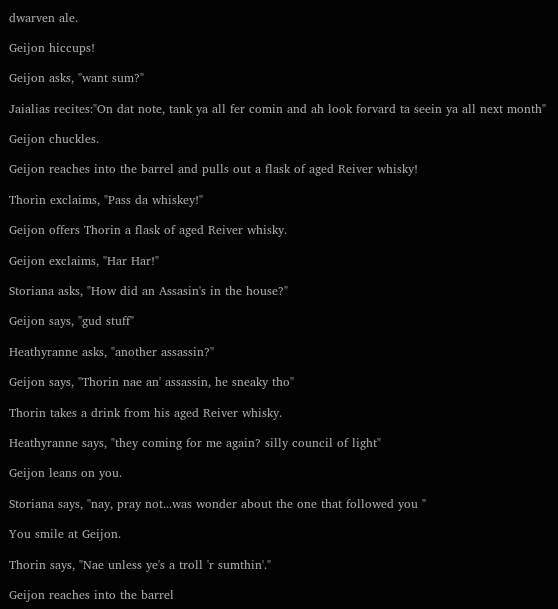dwarven ale.

Geijon hiccups!

Geijon asks, "want sum?"

Jaialias recites:"On dat note, tank ya all fer comin and ah look forvard ta seein ya all next month"

Geijon chuckles.

Geijon reaches into the barrel and pulls out a flask of aged Reiver whisky!

Thorin exclaims, "Pass da whiskey!"

Geijon offers Thorin a flask of aged Reiver whisky.

Geijon exclaims, "Har Har!"

Storiana asks, "How did an Assasin's in the house?"

Geijon says, "gud stuff"

Heathyranne asks, "another assassin?"

Geijon says, "Thorin nae an' assassin, he sneaky tho"

Thorin takes a drink from his aged Reiver whisky.

Heathyranne says, "they coming for me again? silly council of light"

Geijon leans on you.

Storiana says, "nay, pray not...was wonder about the one that followed you "

You smile at Geijon.

Thorin says, "Nae unless ye's a troll 'r sumthin'."

Geijon reaches into the barrel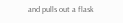and pulls out a flask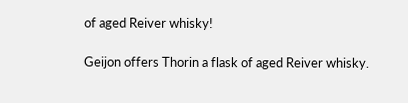of aged Reiver whisky!

Geijon offers Thorin a flask of aged Reiver whisky.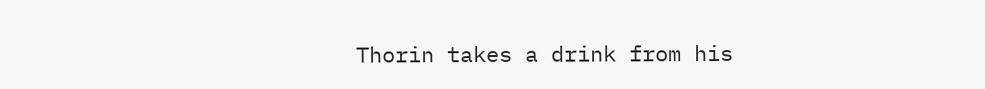Thorin takes a drink from his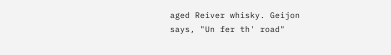aged Reiver whisky. Geijon says, "Un fer th' road"